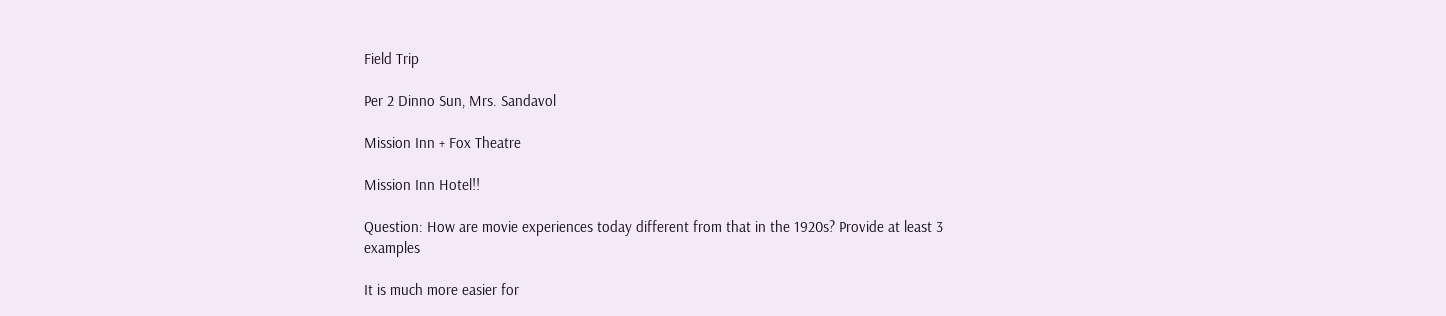Field Trip

Per 2 Dinno Sun, Mrs. Sandavol

Mission Inn + Fox Theatre

Mission Inn Hotel!!

Question: How are movie experiences today different from that in the 1920s? Provide at least 3 examples

It is much more easier for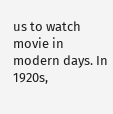us to watch movie in modern days. In 1920s,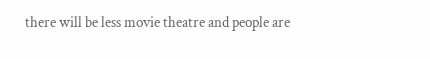there will be less movie theatre and people are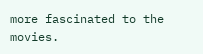more fascinated to the movies.